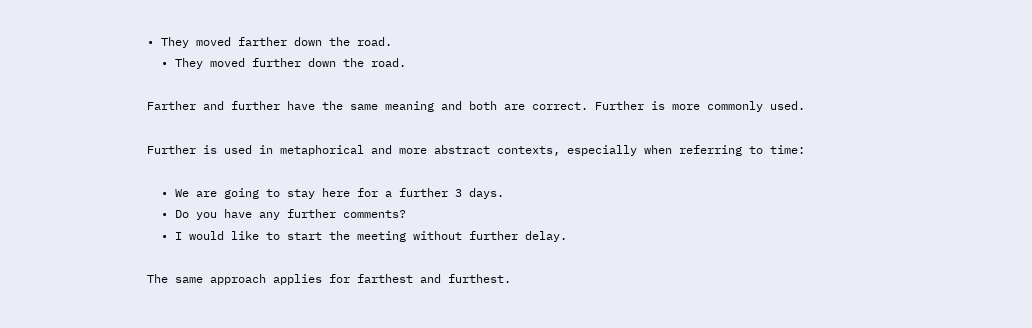• They moved farther down the road.
  • They moved further down the road.

Farther and further have the same meaning and both are correct. Further is more commonly used.

Further is used in metaphorical and more abstract contexts, especially when referring to time:

  • We are going to stay here for a further 3 days.
  • Do you have any further comments?
  • I would like to start the meeting without further delay.

The same approach applies for farthest and furthest.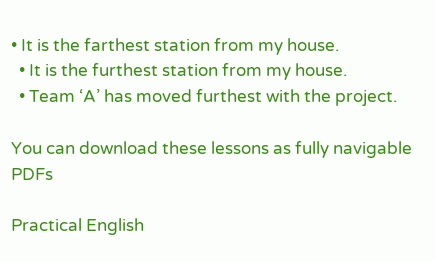• It is the farthest station from my house.
  • It is the furthest station from my house.
  • Team ‘A’ has moved furthest with the project.

You can download these lessons as fully navigable PDFs

Practical English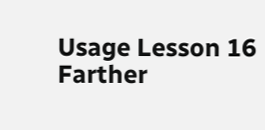Usage Lesson 16 Farther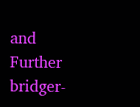and Further bridger-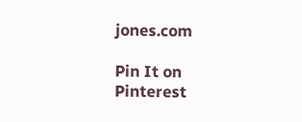jones.com

Pin It on Pinterest